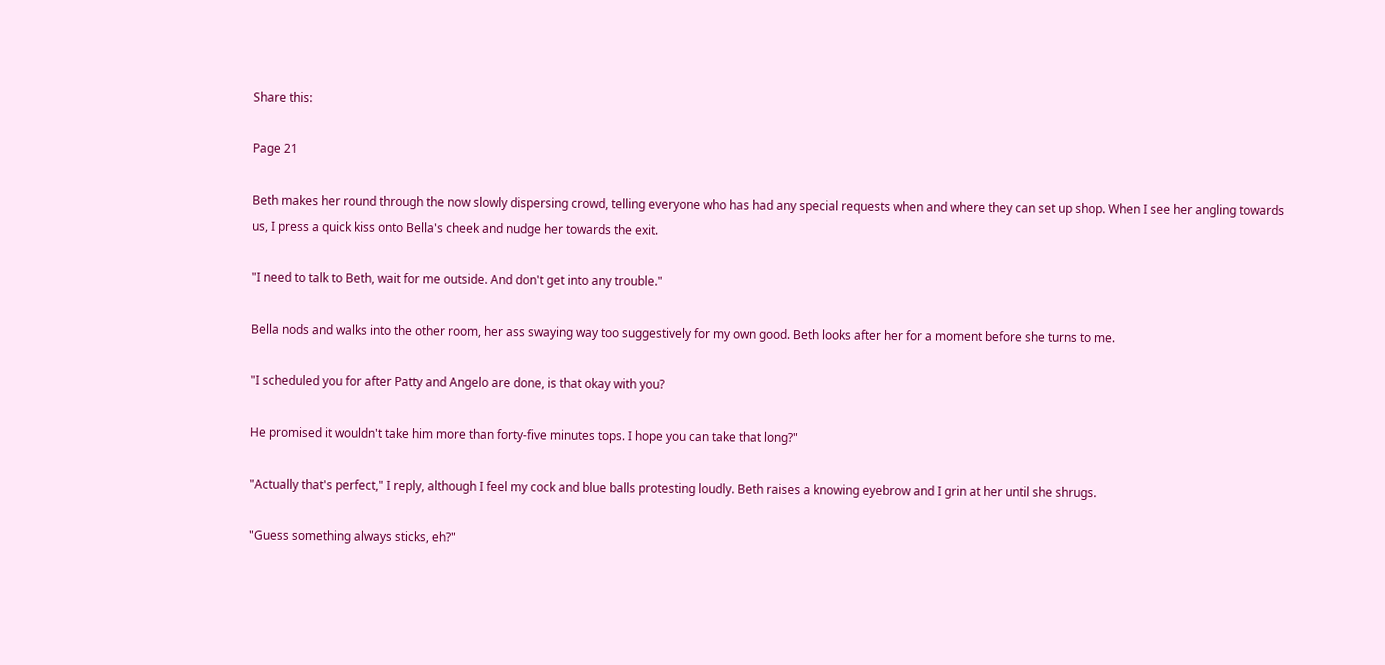Share this:

Page 21

Beth makes her round through the now slowly dispersing crowd, telling everyone who has had any special requests when and where they can set up shop. When I see her angling towards us, I press a quick kiss onto Bella's cheek and nudge her towards the exit.

"I need to talk to Beth, wait for me outside. And don't get into any trouble."

Bella nods and walks into the other room, her ass swaying way too suggestively for my own good. Beth looks after her for a moment before she turns to me.

"I scheduled you for after Patty and Angelo are done, is that okay with you?

He promised it wouldn't take him more than forty-five minutes tops. I hope you can take that long?"

"Actually that's perfect," I reply, although I feel my cock and blue balls protesting loudly. Beth raises a knowing eyebrow and I grin at her until she shrugs.

"Guess something always sticks, eh?"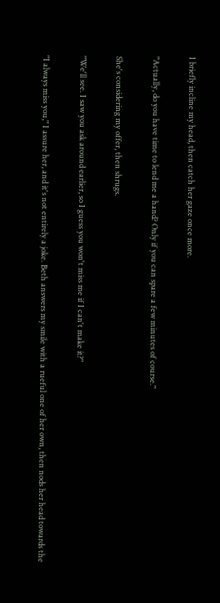I briefly incline my head, then catch her gaze once more.

"Actually, do you have time to lend me a hand? Only if you can spare a few minutes of course."

She's considering my offer, then shrugs.

"We'll see. I saw you ask around earlier, so I guess you won't miss me if I can't make it?"

"I always miss you," I assure her, and it's not entirely a joke. Beth answers my smile with a rueful one of her own, then nods her head towards the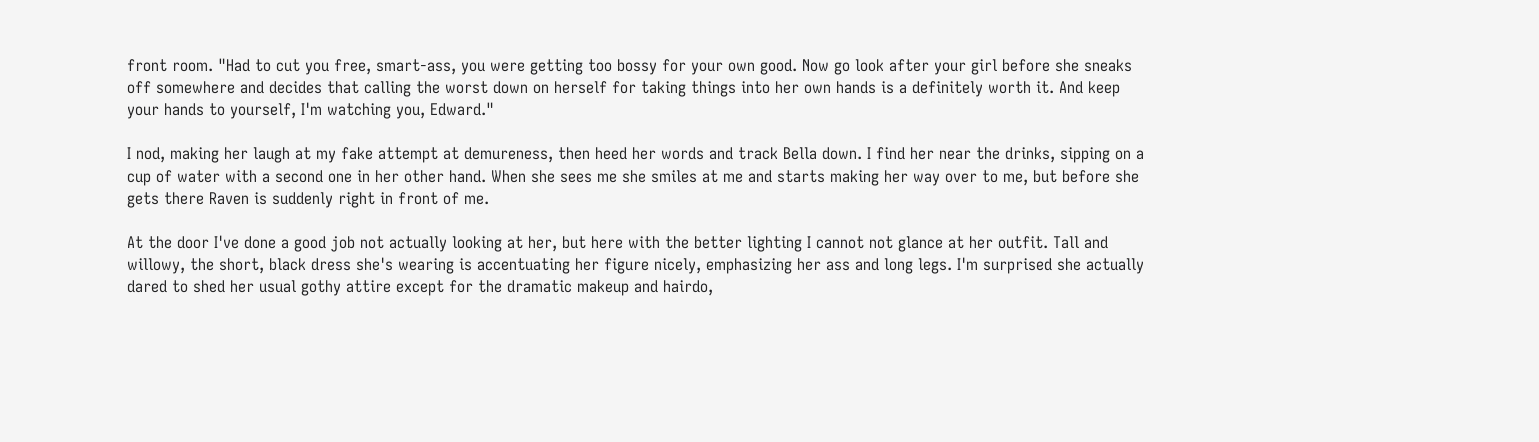front room. "Had to cut you free, smart-ass, you were getting too bossy for your own good. Now go look after your girl before she sneaks off somewhere and decides that calling the worst down on herself for taking things into her own hands is a definitely worth it. And keep your hands to yourself, I'm watching you, Edward."

I nod, making her laugh at my fake attempt at demureness, then heed her words and track Bella down. I find her near the drinks, sipping on a cup of water with a second one in her other hand. When she sees me she smiles at me and starts making her way over to me, but before she gets there Raven is suddenly right in front of me.

At the door I've done a good job not actually looking at her, but here with the better lighting I cannot not glance at her outfit. Tall and willowy, the short, black dress she's wearing is accentuating her figure nicely, emphasizing her ass and long legs. I'm surprised she actually dared to shed her usual gothy attire except for the dramatic makeup and hairdo,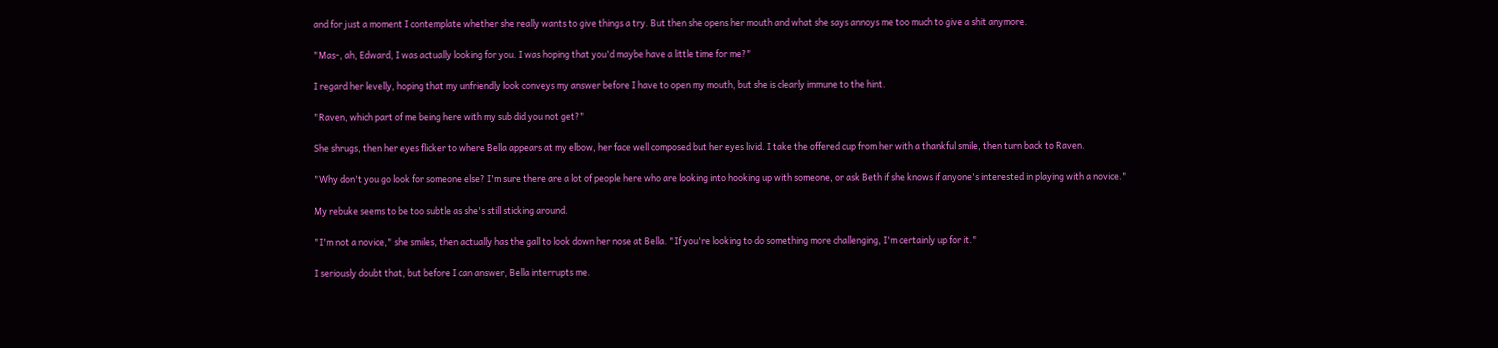and for just a moment I contemplate whether she really wants to give things a try. But then she opens her mouth and what she says annoys me too much to give a shit anymore.

"Mas-, ah, Edward, I was actually looking for you. I was hoping that you'd maybe have a little time for me?"

I regard her levelly, hoping that my unfriendly look conveys my answer before I have to open my mouth, but she is clearly immune to the hint.

"Raven, which part of me being here with my sub did you not get?"

She shrugs, then her eyes flicker to where Bella appears at my elbow, her face well composed but her eyes livid. I take the offered cup from her with a thankful smile, then turn back to Raven.

"Why don't you go look for someone else? I'm sure there are a lot of people here who are looking into hooking up with someone, or ask Beth if she knows if anyone's interested in playing with a novice."

My rebuke seems to be too subtle as she's still sticking around.

"I'm not a novice," she smiles, then actually has the gall to look down her nose at Bella. "If you're looking to do something more challenging, I'm certainly up for it."

I seriously doubt that, but before I can answer, Bella interrupts me.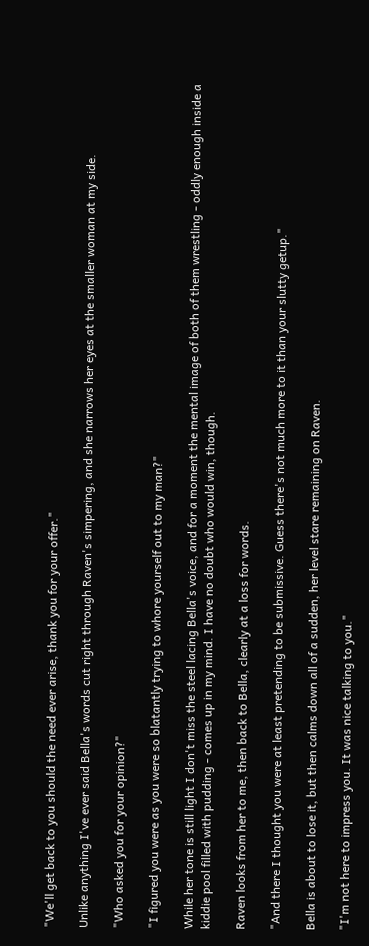"We'll get back to you should the need ever arise, thank you for your offer."

Unlike anything I've ever said Bella's words cut right through Raven's simpering, and she narrows her eyes at the smaller woman at my side.

"Who asked you for your opinion?"

"I figured you were as you were so blatantly trying to whore yourself out to my man?"

While her tone is still light I don't miss the steel lacing Bella's voice, and for a moment the mental image of both of them wrestling - oddly enough inside a kiddie pool filled with pudding - comes up in my mind. I have no doubt who would win, though.

Raven looks from her to me, then back to Bella, clearly at a loss for words.

"And there I thought you were at least pretending to be submissive. Guess there's not much more to it than your slutty getup."

Bella is about to lose it, but then calms down all of a sudden, her level stare remaining on Raven.

"I'm not here to impress you. It was nice talking to you."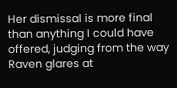Her dismissal is more final than anything I could have offered, judging from the way Raven glares at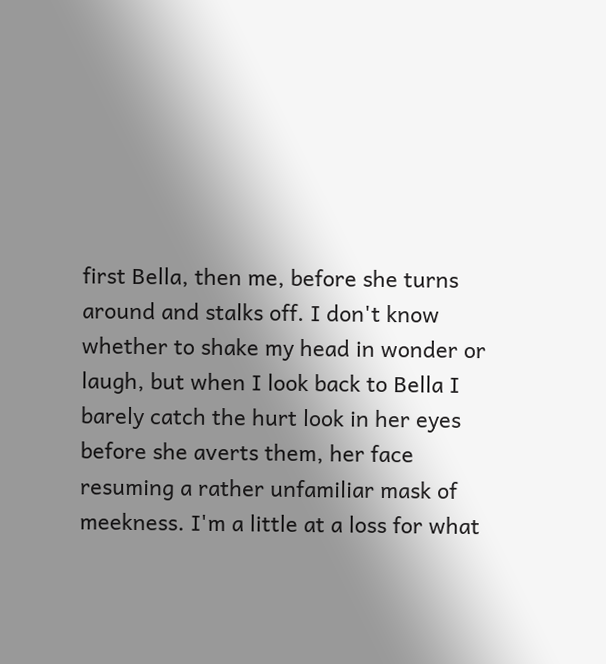first Bella, then me, before she turns around and stalks off. I don't know whether to shake my head in wonder or laugh, but when I look back to Bella I barely catch the hurt look in her eyes before she averts them, her face resuming a rather unfamiliar mask of meekness. I'm a little at a loss for what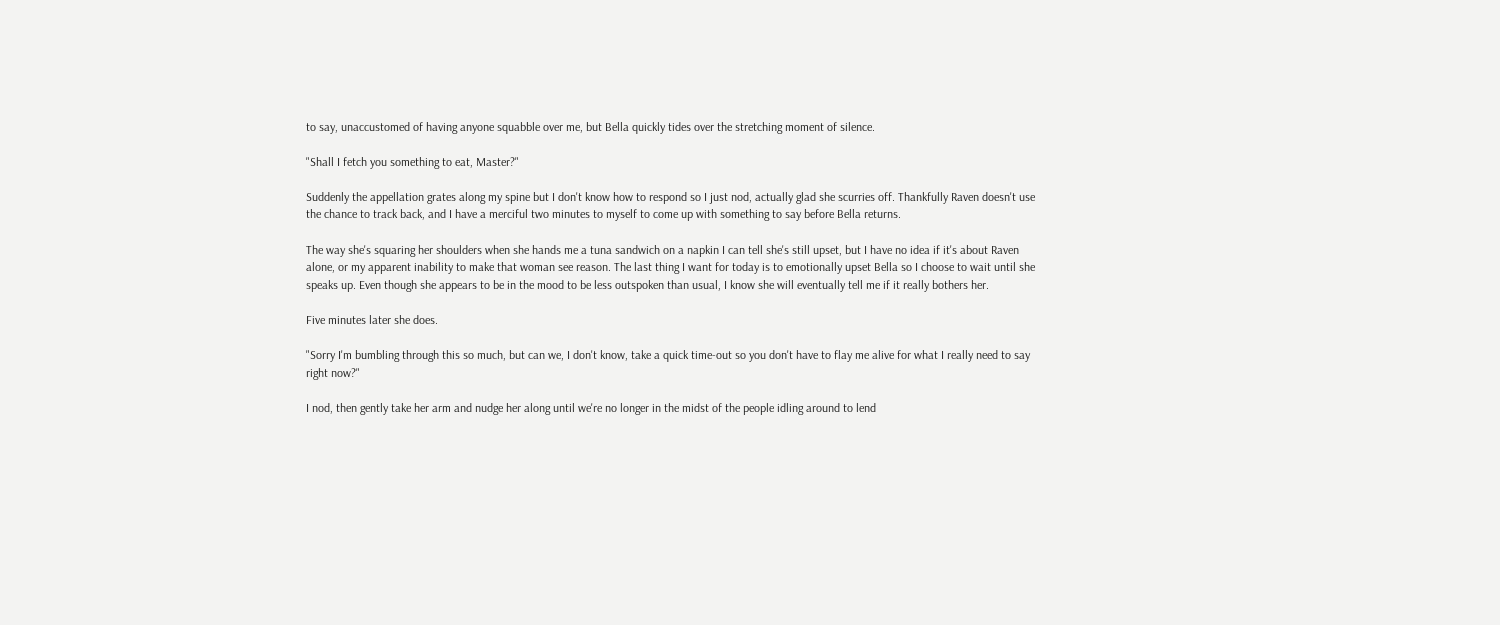to say, unaccustomed of having anyone squabble over me, but Bella quickly tides over the stretching moment of silence.

"Shall I fetch you something to eat, Master?"

Suddenly the appellation grates along my spine but I don't know how to respond so I just nod, actually glad she scurries off. Thankfully Raven doesn't use the chance to track back, and I have a merciful two minutes to myself to come up with something to say before Bella returns.

The way she's squaring her shoulders when she hands me a tuna sandwich on a napkin I can tell she's still upset, but I have no idea if it's about Raven alone, or my apparent inability to make that woman see reason. The last thing I want for today is to emotionally upset Bella so I choose to wait until she speaks up. Even though she appears to be in the mood to be less outspoken than usual, I know she will eventually tell me if it really bothers her.

Five minutes later she does.

"Sorry I'm bumbling through this so much, but can we, I don't know, take a quick time-out so you don't have to flay me alive for what I really need to say right now?"

I nod, then gently take her arm and nudge her along until we're no longer in the midst of the people idling around to lend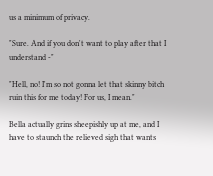us a minimum of privacy.

"Sure. And if you don't want to play after that I understand -"

"Hell, no! I'm so not gonna let that skinny bitch ruin this for me today! For us, I mean."

Bella actually grins sheepishly up at me, and I have to staunch the relieved sigh that wants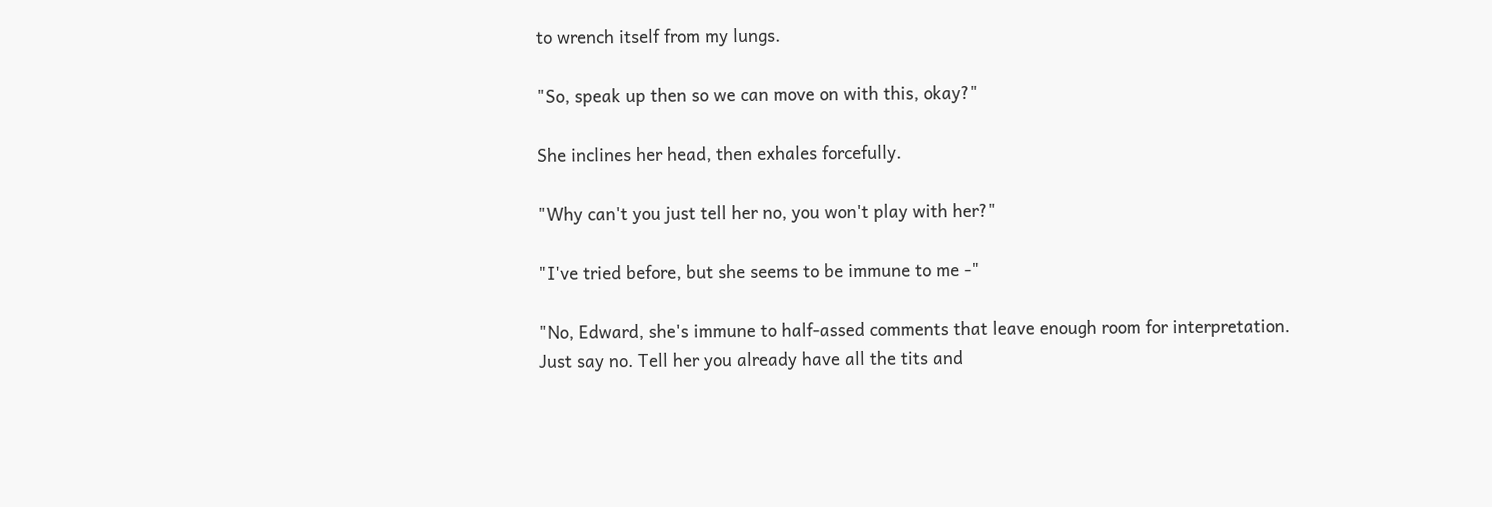to wrench itself from my lungs.

"So, speak up then so we can move on with this, okay?"

She inclines her head, then exhales forcefully.

"Why can't you just tell her no, you won't play with her?"

"I've tried before, but she seems to be immune to me -"

"No, Edward, she's immune to half-assed comments that leave enough room for interpretation. Just say no. Tell her you already have all the tits and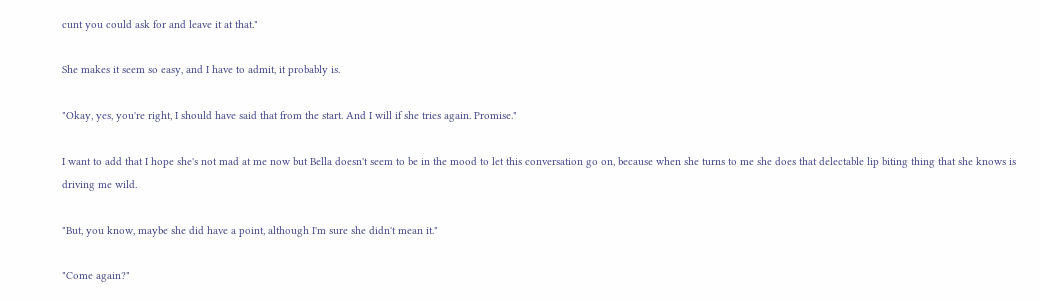cunt you could ask for and leave it at that."

She makes it seem so easy, and I have to admit, it probably is.

"Okay, yes, you're right, I should have said that from the start. And I will if she tries again. Promise."

I want to add that I hope she's not mad at me now but Bella doesn't seem to be in the mood to let this conversation go on, because when she turns to me she does that delectable lip biting thing that she knows is driving me wild.

"But, you know, maybe she did have a point, although I'm sure she didn't mean it."

"Come again?"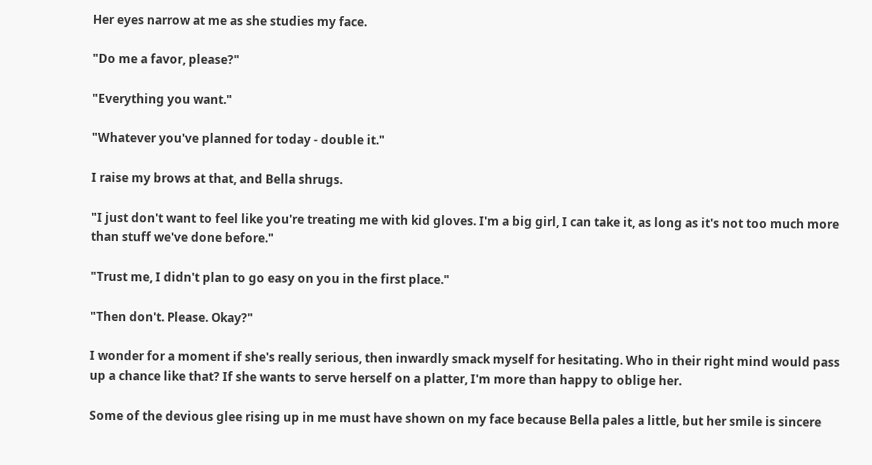Her eyes narrow at me as she studies my face.

"Do me a favor, please?"

"Everything you want."

"Whatever you've planned for today - double it."

I raise my brows at that, and Bella shrugs.

"I just don't want to feel like you're treating me with kid gloves. I'm a big girl, I can take it, as long as it's not too much more than stuff we've done before."

"Trust me, I didn't plan to go easy on you in the first place."

"Then don't. Please. Okay?"

I wonder for a moment if she's really serious, then inwardly smack myself for hesitating. Who in their right mind would pass up a chance like that? If she wants to serve herself on a platter, I'm more than happy to oblige her.

Some of the devious glee rising up in me must have shown on my face because Bella pales a little, but her smile is sincere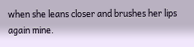when she leans closer and brushes her lips again mine.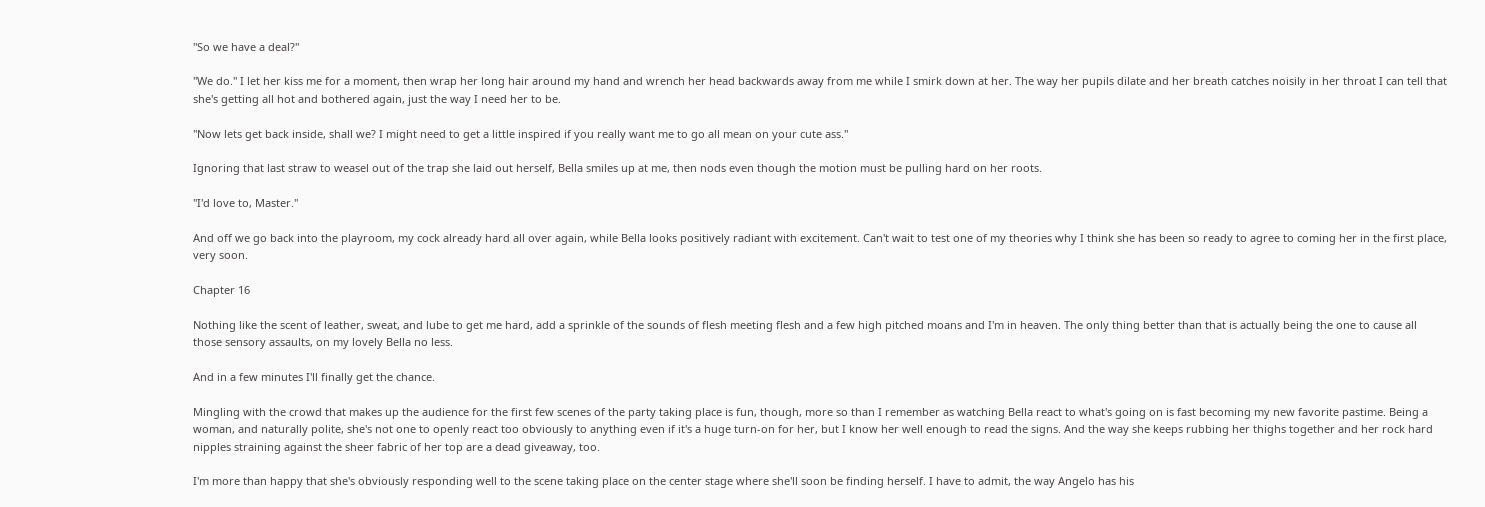"So we have a deal?"

"We do." I let her kiss me for a moment, then wrap her long hair around my hand and wrench her head backwards away from me while I smirk down at her. The way her pupils dilate and her breath catches noisily in her throat I can tell that she's getting all hot and bothered again, just the way I need her to be.

"Now lets get back inside, shall we? I might need to get a little inspired if you really want me to go all mean on your cute ass."

Ignoring that last straw to weasel out of the trap she laid out herself, Bella smiles up at me, then nods even though the motion must be pulling hard on her roots.

"I'd love to, Master."

And off we go back into the playroom, my cock already hard all over again, while Bella looks positively radiant with excitement. Can't wait to test one of my theories why I think she has been so ready to agree to coming her in the first place, very soon.

Chapter 16

Nothing like the scent of leather, sweat, and lube to get me hard, add a sprinkle of the sounds of flesh meeting flesh and a few high pitched moans and I'm in heaven. The only thing better than that is actually being the one to cause all those sensory assaults, on my lovely Bella no less.

And in a few minutes I'll finally get the chance.

Mingling with the crowd that makes up the audience for the first few scenes of the party taking place is fun, though, more so than I remember as watching Bella react to what's going on is fast becoming my new favorite pastime. Being a woman, and naturally polite, she's not one to openly react too obviously to anything even if it's a huge turn-on for her, but I know her well enough to read the signs. And the way she keeps rubbing her thighs together and her rock hard nipples straining against the sheer fabric of her top are a dead giveaway, too.

I'm more than happy that she's obviously responding well to the scene taking place on the center stage where she'll soon be finding herself. I have to admit, the way Angelo has his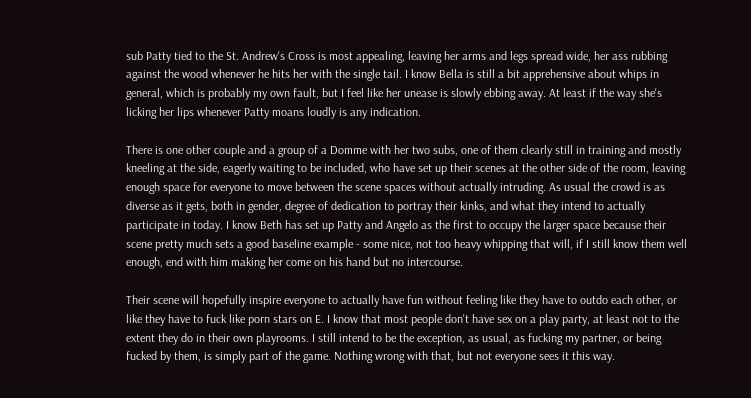sub Patty tied to the St. Andrew's Cross is most appealing, leaving her arms and legs spread wide, her ass rubbing against the wood whenever he hits her with the single tail. I know Bella is still a bit apprehensive about whips in general, which is probably my own fault, but I feel like her unease is slowly ebbing away. At least if the way she's licking her lips whenever Patty moans loudly is any indication.

There is one other couple and a group of a Domme with her two subs, one of them clearly still in training and mostly kneeling at the side, eagerly waiting to be included, who have set up their scenes at the other side of the room, leaving enough space for everyone to move between the scene spaces without actually intruding. As usual the crowd is as diverse as it gets, both in gender, degree of dedication to portray their kinks, and what they intend to actually participate in today. I know Beth has set up Patty and Angelo as the first to occupy the larger space because their scene pretty much sets a good baseline example - some nice, not too heavy whipping that will, if I still know them well enough, end with him making her come on his hand but no intercourse.

Their scene will hopefully inspire everyone to actually have fun without feeling like they have to outdo each other, or like they have to fuck like porn stars on E. I know that most people don't have sex on a play party, at least not to the extent they do in their own playrooms. I still intend to be the exception, as usual, as fucking my partner, or being fucked by them, is simply part of the game. Nothing wrong with that, but not everyone sees it this way.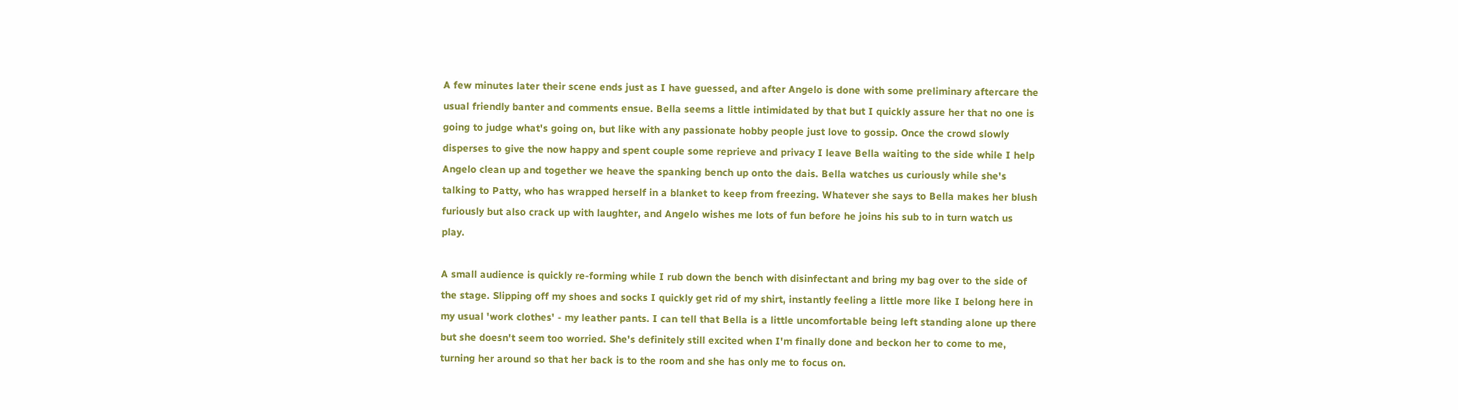A few minutes later their scene ends just as I have guessed, and after Angelo is done with some preliminary aftercare the usual friendly banter and comments ensue. Bella seems a little intimidated by that but I quickly assure her that no one is going to judge what's going on, but like with any passionate hobby people just love to gossip. Once the crowd slowly disperses to give the now happy and spent couple some reprieve and privacy I leave Bella waiting to the side while I help Angelo clean up and together we heave the spanking bench up onto the dais. Bella watches us curiously while she's talking to Patty, who has wrapped herself in a blanket to keep from freezing. Whatever she says to Bella makes her blush furiously but also crack up with laughter, and Angelo wishes me lots of fun before he joins his sub to in turn watch us play.

A small audience is quickly re-forming while I rub down the bench with disinfectant and bring my bag over to the side of the stage. Slipping off my shoes and socks I quickly get rid of my shirt, instantly feeling a little more like I belong here in my usual 'work clothes' - my leather pants. I can tell that Bella is a little uncomfortable being left standing alone up there but she doesn't seem too worried. She's definitely still excited when I'm finally done and beckon her to come to me, turning her around so that her back is to the room and she has only me to focus on.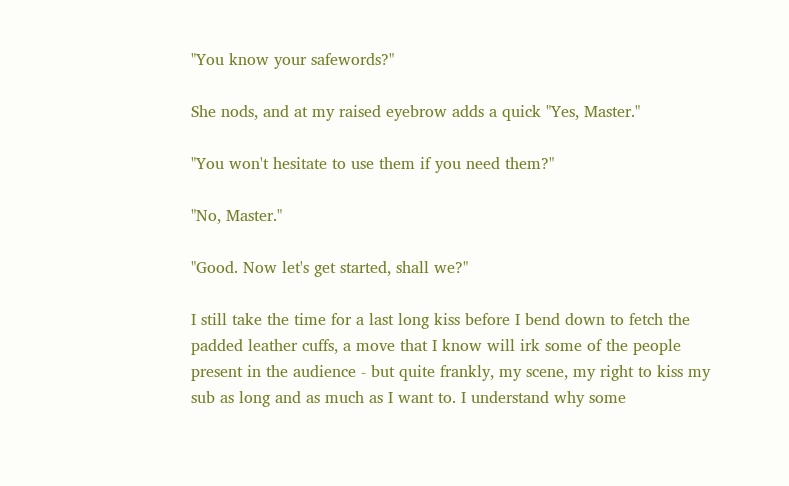"You know your safewords?"

She nods, and at my raised eyebrow adds a quick "Yes, Master."

"You won't hesitate to use them if you need them?"

"No, Master."

"Good. Now let's get started, shall we?"

I still take the time for a last long kiss before I bend down to fetch the padded leather cuffs, a move that I know will irk some of the people present in the audience - but quite frankly, my scene, my right to kiss my sub as long and as much as I want to. I understand why some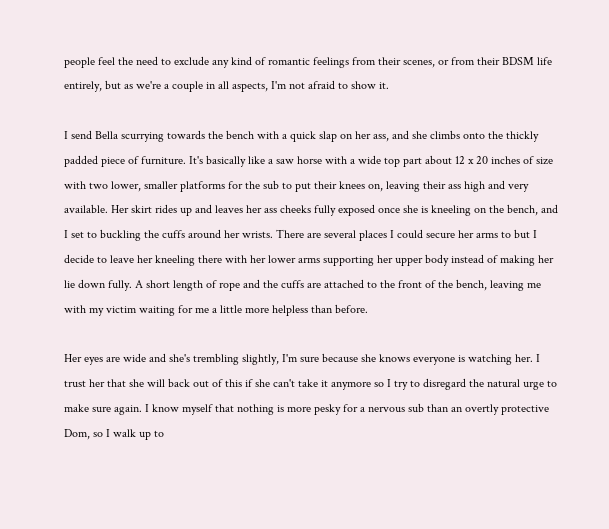people feel the need to exclude any kind of romantic feelings from their scenes, or from their BDSM life entirely, but as we're a couple in all aspects, I'm not afraid to show it.

I send Bella scurrying towards the bench with a quick slap on her ass, and she climbs onto the thickly padded piece of furniture. It's basically like a saw horse with a wide top part about 12 x 20 inches of size with two lower, smaller platforms for the sub to put their knees on, leaving their ass high and very available. Her skirt rides up and leaves her ass cheeks fully exposed once she is kneeling on the bench, and I set to buckling the cuffs around her wrists. There are several places I could secure her arms to but I decide to leave her kneeling there with her lower arms supporting her upper body instead of making her lie down fully. A short length of rope and the cuffs are attached to the front of the bench, leaving me with my victim waiting for me a little more helpless than before.

Her eyes are wide and she's trembling slightly, I'm sure because she knows everyone is watching her. I trust her that she will back out of this if she can't take it anymore so I try to disregard the natural urge to make sure again. I know myself that nothing is more pesky for a nervous sub than an overtly protective Dom, so I walk up to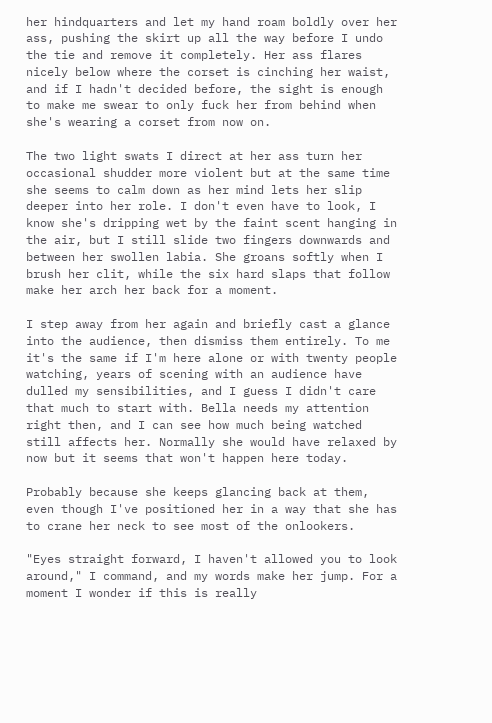her hindquarters and let my hand roam boldly over her ass, pushing the skirt up all the way before I undo the tie and remove it completely. Her ass flares nicely below where the corset is cinching her waist, and if I hadn't decided before, the sight is enough to make me swear to only fuck her from behind when she's wearing a corset from now on.

The two light swats I direct at her ass turn her occasional shudder more violent but at the same time she seems to calm down as her mind lets her slip deeper into her role. I don't even have to look, I know she's dripping wet by the faint scent hanging in the air, but I still slide two fingers downwards and between her swollen labia. She groans softly when I brush her clit, while the six hard slaps that follow make her arch her back for a moment.

I step away from her again and briefly cast a glance into the audience, then dismiss them entirely. To me it's the same if I'm here alone or with twenty people watching, years of scening with an audience have dulled my sensibilities, and I guess I didn't care that much to start with. Bella needs my attention right then, and I can see how much being watched still affects her. Normally she would have relaxed by now but it seems that won't happen here today.

Probably because she keeps glancing back at them, even though I've positioned her in a way that she has to crane her neck to see most of the onlookers.

"Eyes straight forward, I haven't allowed you to look around," I command, and my words make her jump. For a moment I wonder if this is really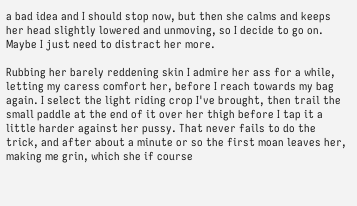a bad idea and I should stop now, but then she calms and keeps her head slightly lowered and unmoving, so I decide to go on. Maybe I just need to distract her more.

Rubbing her barely reddening skin I admire her ass for a while, letting my caress comfort her, before I reach towards my bag again. I select the light riding crop I've brought, then trail the small paddle at the end of it over her thigh before I tap it a little harder against her pussy. That never fails to do the trick, and after about a minute or so the first moan leaves her, making me grin, which she if course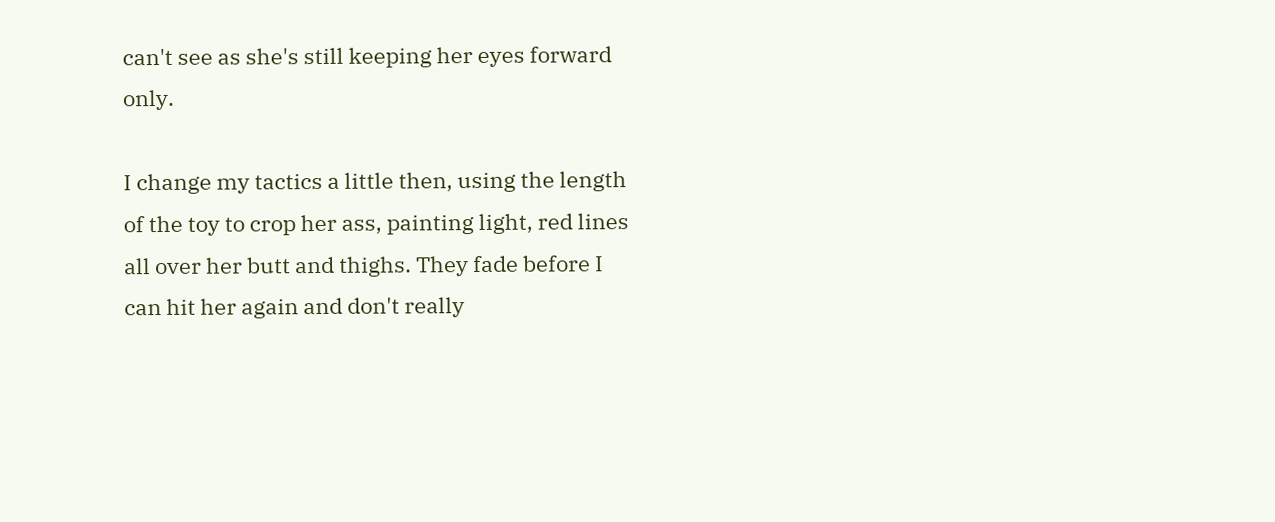can't see as she's still keeping her eyes forward only.

I change my tactics a little then, using the length of the toy to crop her ass, painting light, red lines all over her butt and thighs. They fade before I can hit her again and don't really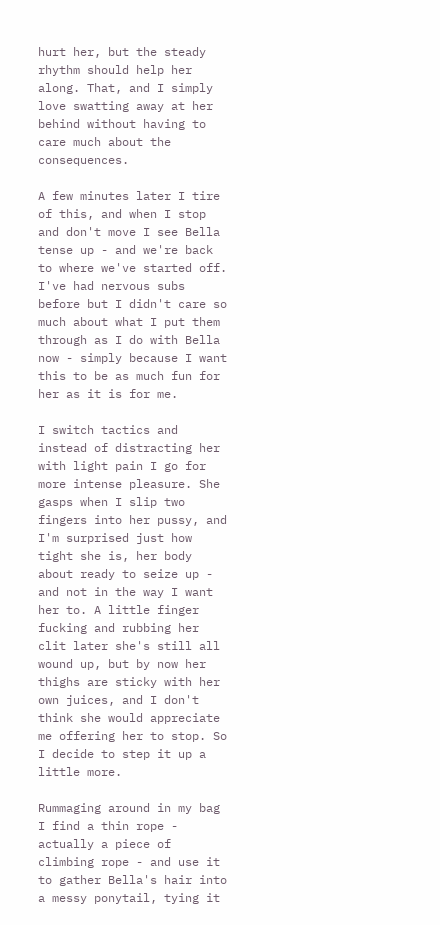hurt her, but the steady rhythm should help her along. That, and I simply love swatting away at her behind without having to care much about the consequences.

A few minutes later I tire of this, and when I stop and don't move I see Bella tense up - and we're back to where we've started off. I've had nervous subs before but I didn't care so much about what I put them through as I do with Bella now - simply because I want this to be as much fun for her as it is for me.

I switch tactics and instead of distracting her with light pain I go for more intense pleasure. She gasps when I slip two fingers into her pussy, and I'm surprised just how tight she is, her body about ready to seize up - and not in the way I want her to. A little finger fucking and rubbing her clit later she's still all wound up, but by now her thighs are sticky with her own juices, and I don't think she would appreciate me offering her to stop. So I decide to step it up a little more.

Rummaging around in my bag I find a thin rope - actually a piece of climbing rope - and use it to gather Bella's hair into a messy ponytail, tying it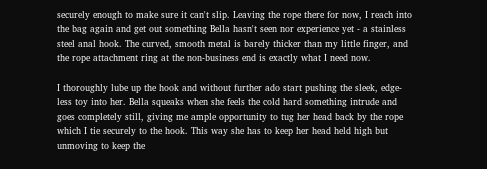securely enough to make sure it can't slip. Leaving the rope there for now, I reach into the bag again and get out something Bella hasn't seen nor experience yet - a stainless steel anal hook. The curved, smooth metal is barely thicker than my little finger, and the rope attachment ring at the non-business end is exactly what I need now.

I thoroughly lube up the hook and without further ado start pushing the sleek, edge-less toy into her. Bella squeaks when she feels the cold hard something intrude and goes completely still, giving me ample opportunity to tug her head back by the rope which I tie securely to the hook. This way she has to keep her head held high but unmoving to keep the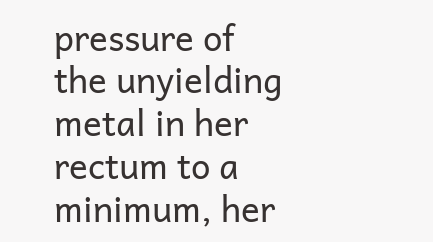pressure of the unyielding metal in her rectum to a minimum, her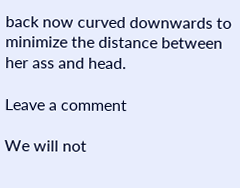back now curved downwards to minimize the distance between her ass and head.

Leave a comment

We will not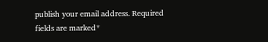publish your email address. Required fields are marked*